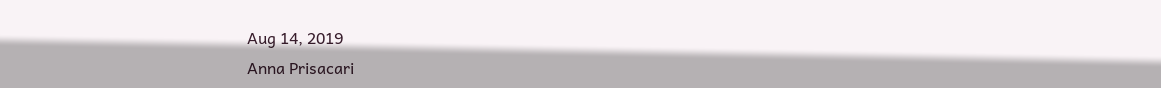Aug 14, 2019
Anna Prisacari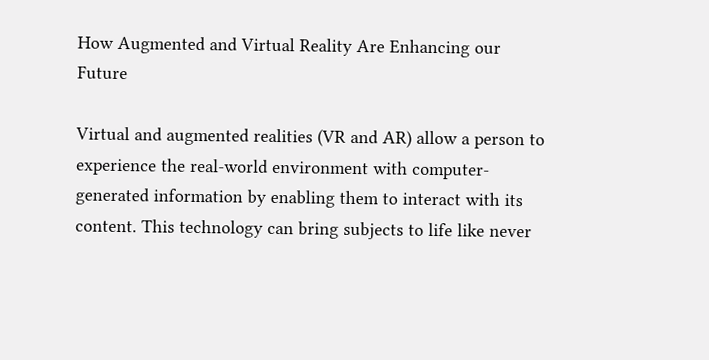How Augmented and Virtual Reality Are Enhancing our Future

Virtual and augmented realities (VR and AR) allow a person to experience the real-world environment with computer-generated information by enabling them to interact with its content. This technology can bring subjects to life like never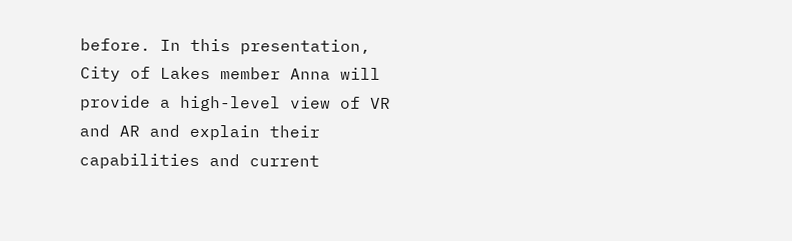before. In this presentation, City of Lakes member Anna will provide a high-level view of VR and AR and explain their capabilities and current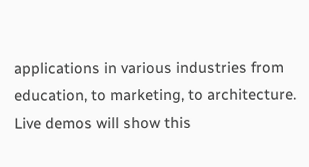applications in various industries from education, to marketing, to architecture. Live demos will show this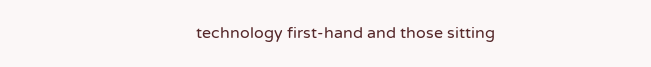technology first-hand and those sitting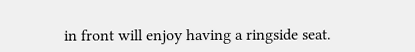in front will enjoy having a ringside seat.